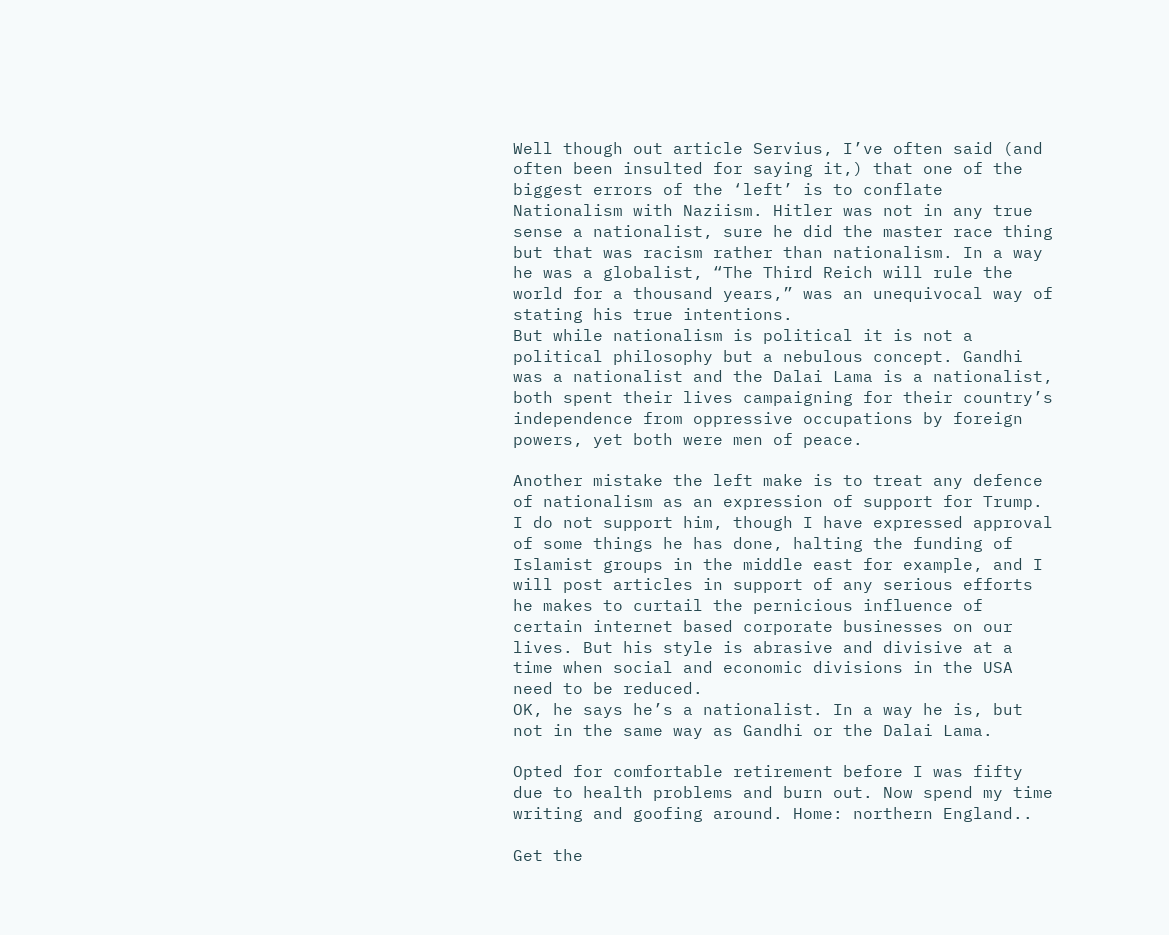Well though out article Servius, I’ve often said (and often been insulted for saying it,) that one of the biggest errors of the ‘left’ is to conflate Nationalism with Naziism. Hitler was not in any true sense a nationalist, sure he did the master race thing but that was racism rather than nationalism. In a way he was a globalist, “The Third Reich will rule the world for a thousand years,” was an unequivocal way of stating his true intentions.
But while nationalism is political it is not a political philosophy but a nebulous concept. Gandhi was a nationalist and the Dalai Lama is a nationalist, both spent their lives campaigning for their country’s independence from oppressive occupations by foreign powers, yet both were men of peace.

Another mistake the left make is to treat any defence of nationalism as an expression of support for Trump. I do not support him, though I have expressed approval of some things he has done, halting the funding of Islamist groups in the middle east for example, and I will post articles in support of any serious efforts he makes to curtail the pernicious influence of certain internet based corporate businesses on our lives. But his style is abrasive and divisive at a time when social and economic divisions in the USA need to be reduced.
OK, he says he’s a nationalist. In a way he is, but not in the same way as Gandhi or the Dalai Lama.

Opted for comfortable retirement before I was fifty due to health problems and burn out. Now spend my time writing and goofing around. Home: northern England..

Get the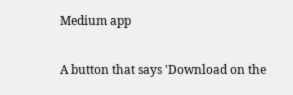Medium app

A button that says 'Download on the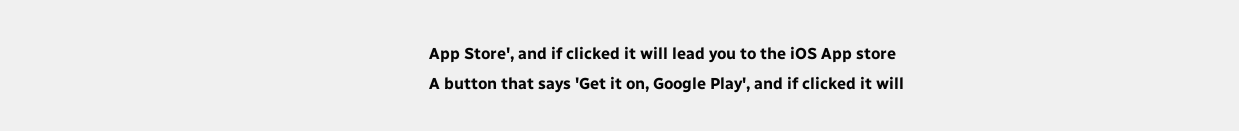App Store', and if clicked it will lead you to the iOS App store
A button that says 'Get it on, Google Play', and if clicked it will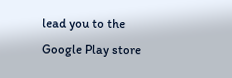lead you to the Google Play store